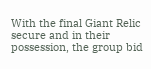With the final Giant Relic secure and in their possession, the group bid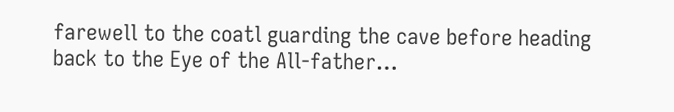farewell to the coatl guarding the cave before heading back to the Eye of the All-father…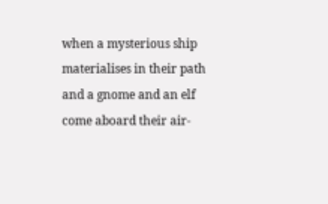when a mysterious ship materialises in their path and a gnome and an elf come aboard their air-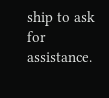ship to ask for assistance.